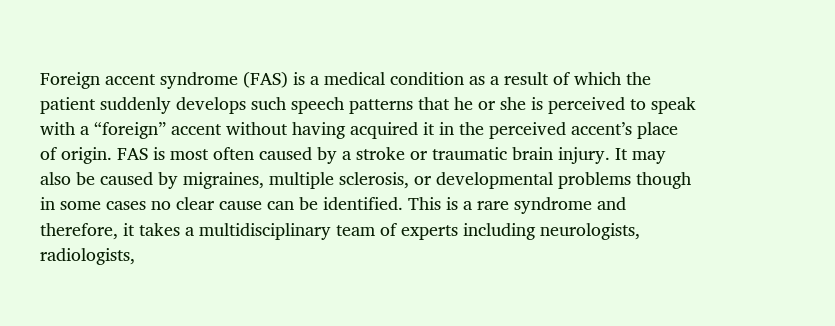Foreign accent syndrome (FAS) is a medical condition as a result of which the patient suddenly develops such speech patterns that he or she is perceived to speak with a “foreign” accent without having acquired it in the perceived accent’s place of origin. FAS is most often caused by a stroke or traumatic brain injury. It may also be caused by migraines, multiple sclerosis, or developmental problems though in some cases no clear cause can be identified. This is a rare syndrome and therefore, it takes a multidisciplinary team of experts including neurologists, radiologists,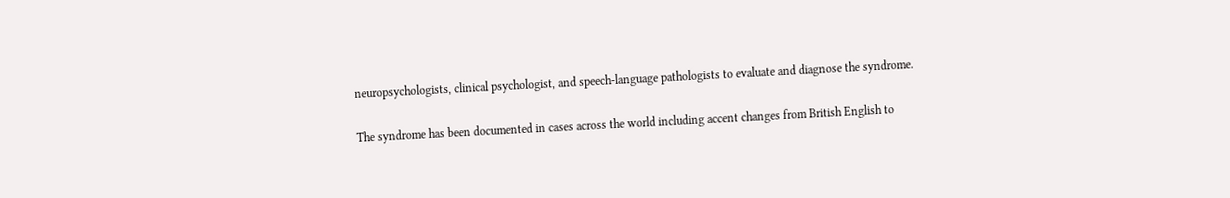neuropsychologists, clinical psychologist, and speech-language pathologists to evaluate and diagnose the syndrome.

The syndrome has been documented in cases across the world including accent changes from British English to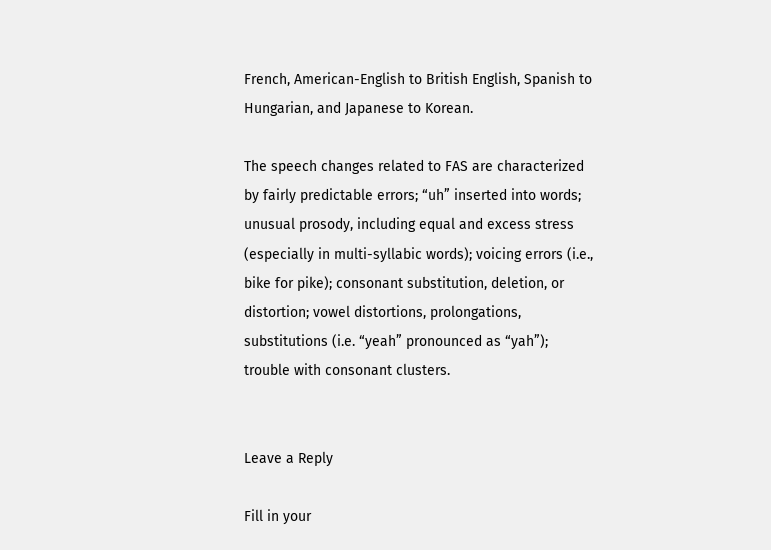French, American-English to British English, Spanish to Hungarian, and Japanese to Korean.

The speech changes related to FAS are characterized by fairly predictable errors; “uh” inserted into words; unusual prosody, including equal and excess stress (especially in multi-syllabic words); voicing errors (i.e., bike for pike); consonant substitution, deletion, or distortion; vowel distortions, prolongations, substitutions (i.e. “yeah” pronounced as “yah”); trouble with consonant clusters.


Leave a Reply

Fill in your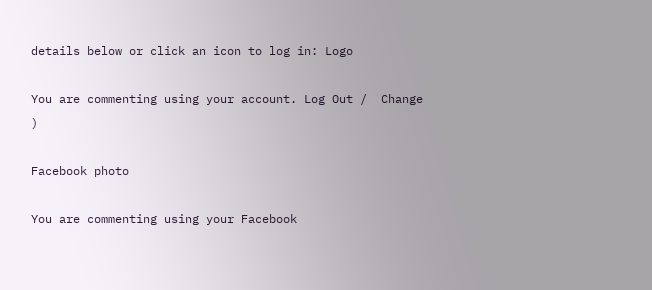details below or click an icon to log in: Logo

You are commenting using your account. Log Out /  Change )

Facebook photo

You are commenting using your Facebook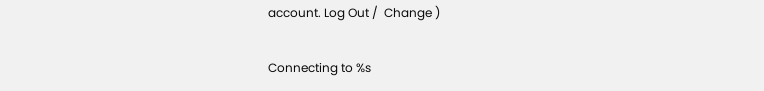account. Log Out /  Change )

Connecting to %s